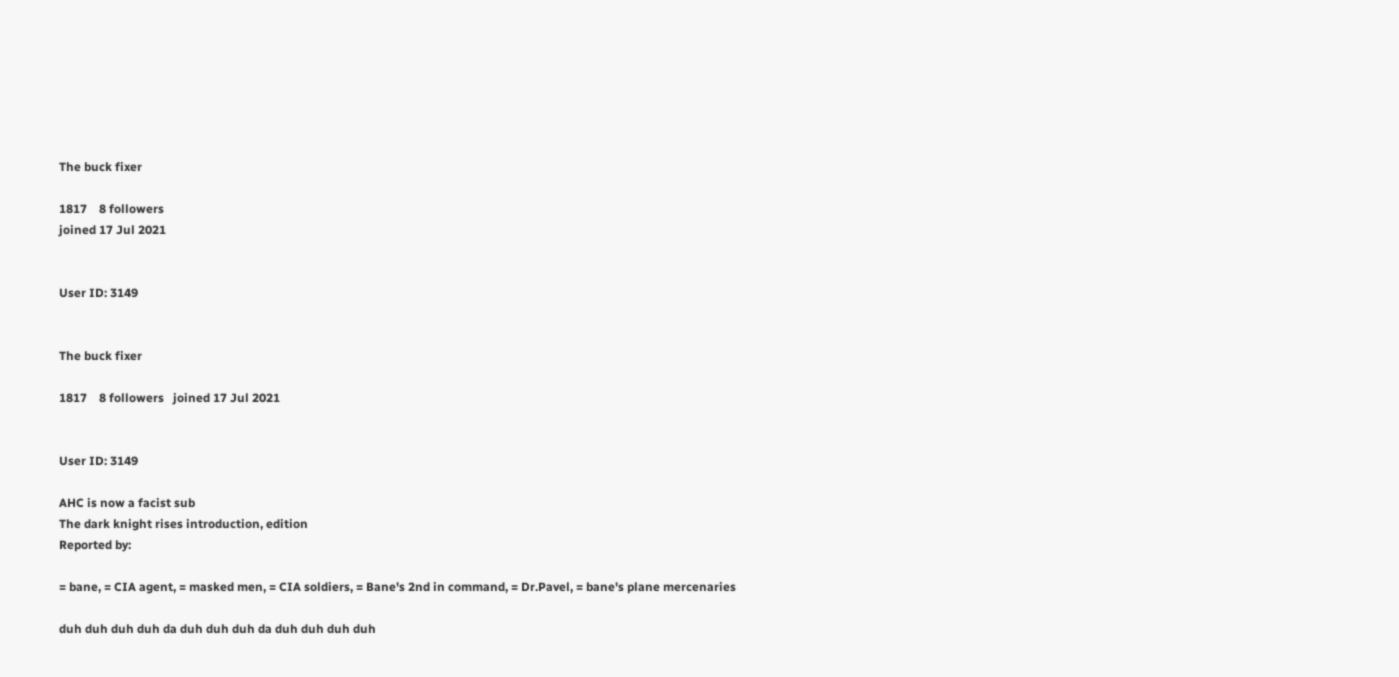The buck fixer

1817    8 followers
joined 17 Jul 2021


User ID: 3149


The buck fixer

1817    8 followers   joined 17 Jul 2021


User ID: 3149

AHC is now a facist sub
The dark knight rises introduction, edition
Reported by:

= bane, = CIA agent, = masked men, = CIA soldiers, = Bane's 2nd in command, = Dr.Pavel, = bane's plane mercenaries

duh duh duh duh da duh duh duh da duh duh duh duh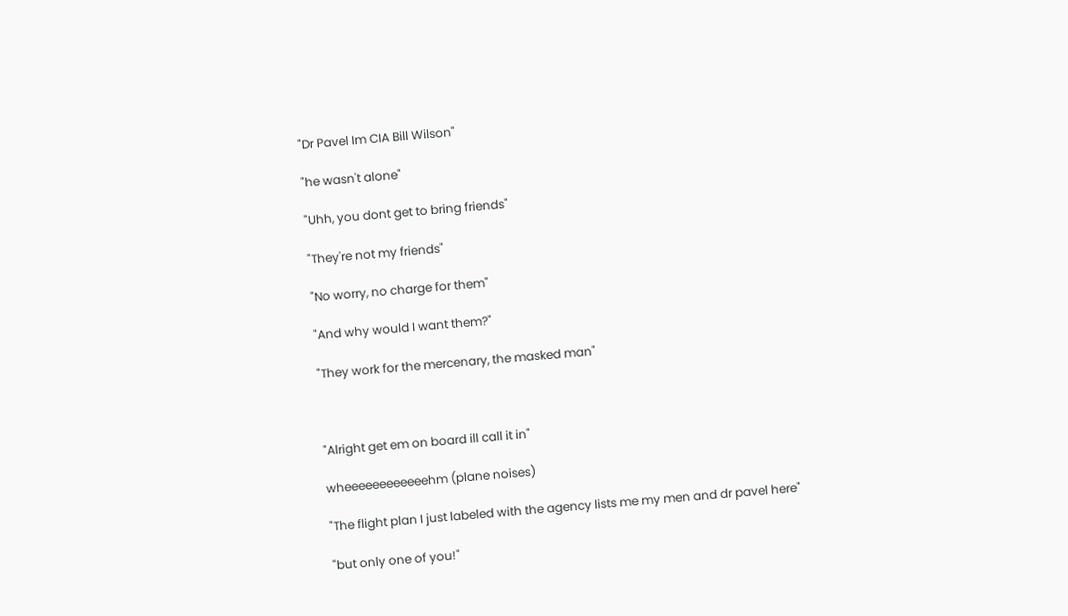"Dr Pavel Im CIA Bill Wilson"

"he wasn't alone"

"Uhh, you dont get to bring friends"

"They're not my friends"

"No worry, no charge for them"

"And why would I want them?"

"They work for the mercenary, the masked man"



"Alright get em on board ill call it in"

wheeeeeeeeeeeehm (plane noises)

"The flight plan I just labeled with the agency lists me my men and dr pavel here"

"but only one of you!"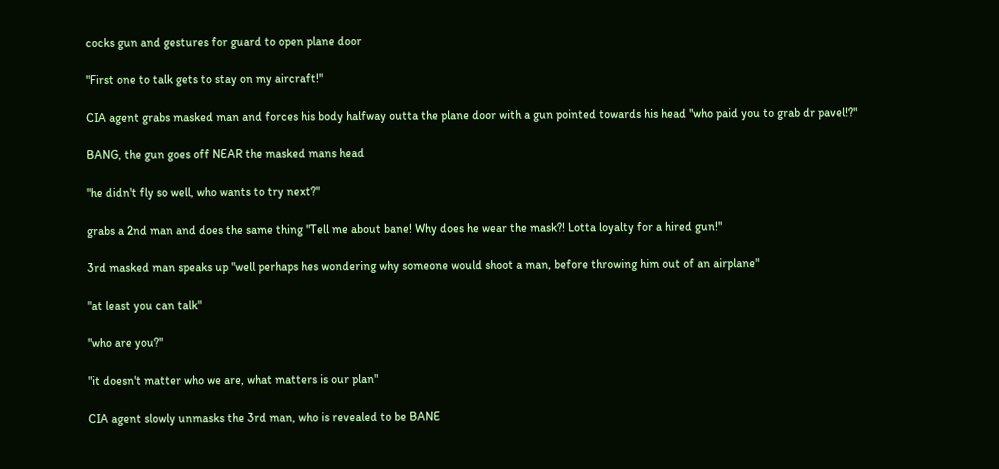cocks gun and gestures for guard to open plane door

"First one to talk gets to stay on my aircraft!"

CIA agent grabs masked man and forces his body halfway outta the plane door with a gun pointed towards his head "who paid you to grab dr pavel!?"

BANG, the gun goes off NEAR the masked mans head

"he didn't fly so well, who wants to try next?"

grabs a 2nd man and does the same thing "Tell me about bane! Why does he wear the mask?! Lotta loyalty for a hired gun!"

3rd masked man speaks up "well perhaps hes wondering why someone would shoot a man, before throwing him out of an airplane"

"at least you can talk"

"who are you?"

"it doesn't matter who we are, what matters is our plan"

CIA agent slowly unmasks the 3rd man, who is revealed to be BANE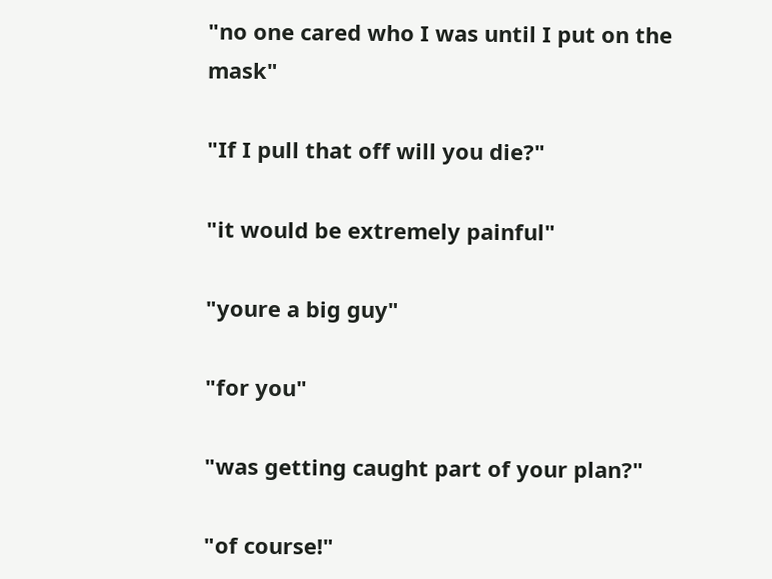"no one cared who I was until I put on the mask"

"If I pull that off will you die?"

"it would be extremely painful"

"youre a big guy"

"for you"

"was getting caught part of your plan?"

"of course!"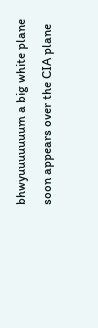bhwyuuuuuuum a big white plane soon appears over the CIA plane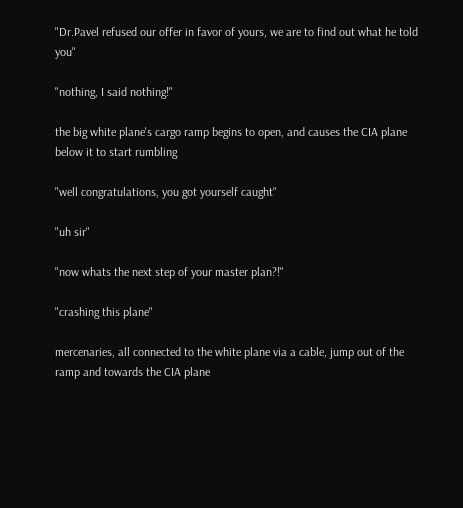"Dr.Pavel refused our offer in favor of yours, we are to find out what he told you"

"nothing, I said nothing!"

the big white plane's cargo ramp begins to open, and causes the CIA plane below it to start rumbling

"well congratulations, you got yourself caught"

"uh sir"

"now whats the next step of your master plan?!"

"crashing this plane"

mercenaries, all connected to the white plane via a cable, jump out of the ramp and towards the CIA plane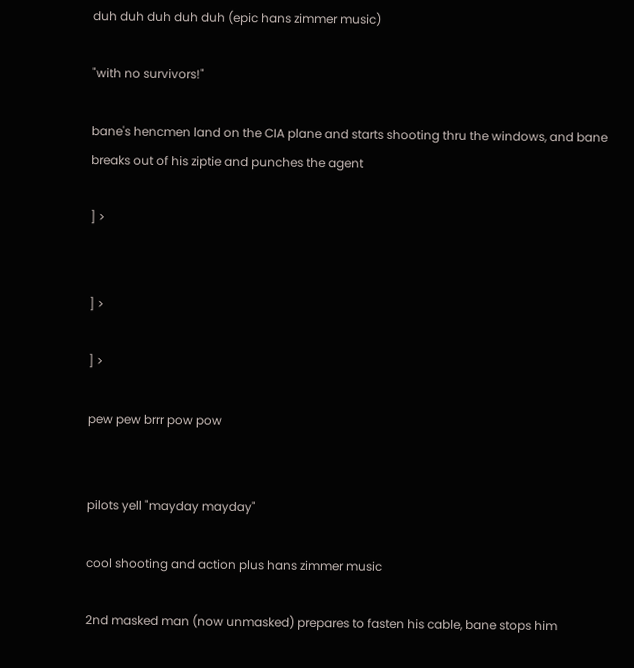duh duh duh duh duh (epic hans zimmer music)

"with no survivors!"

bane's hencmen land on the CIA plane and starts shooting thru the windows, and bane breaks out of his ziptie and punches the agent

] >


] >

] >

pew pew brrr pow pow


pilots yell "mayday mayday"

cool shooting and action plus hans zimmer music

2nd masked man (now unmasked) prepares to fasten his cable, bane stops him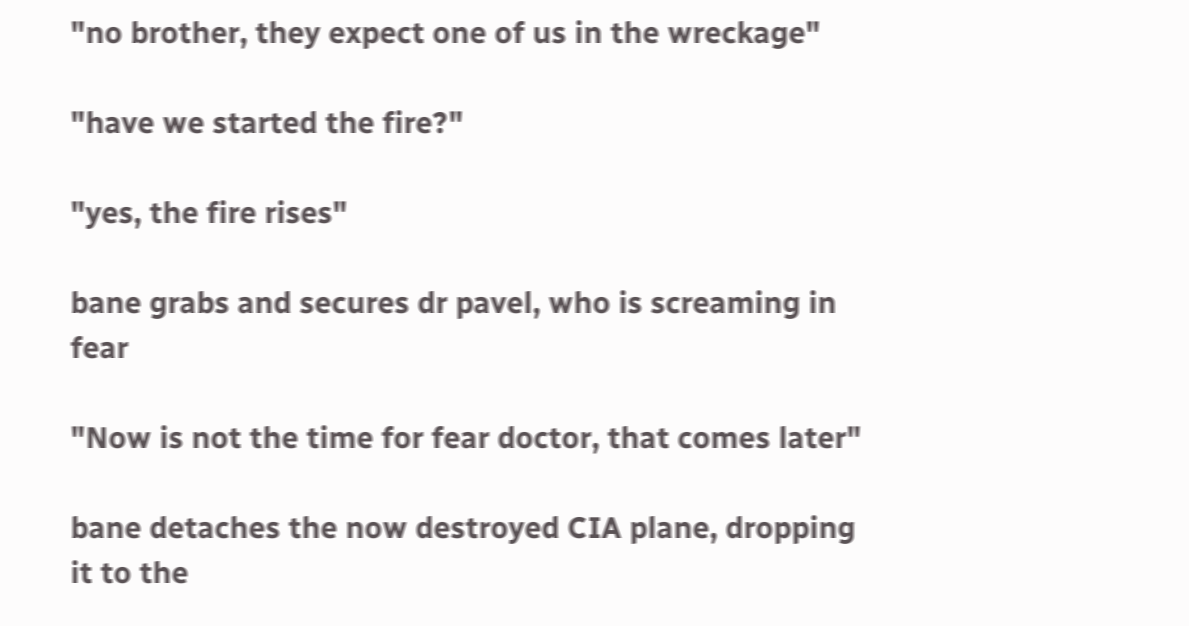"no brother, they expect one of us in the wreckage"

"have we started the fire?"

"yes, the fire rises"

bane grabs and secures dr pavel, who is screaming in fear

"Now is not the time for fear doctor, that comes later"

bane detaches the now destroyed CIA plane, dropping it to the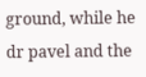ground, while he dr pavel and the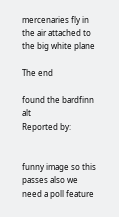mercenaries fly in the air attached to the big white plane

The end

found the bardfinn alt
Reported by:


funny image so this passes also we need a poll feature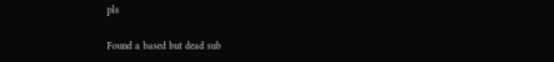pls

Found a based but dead sub